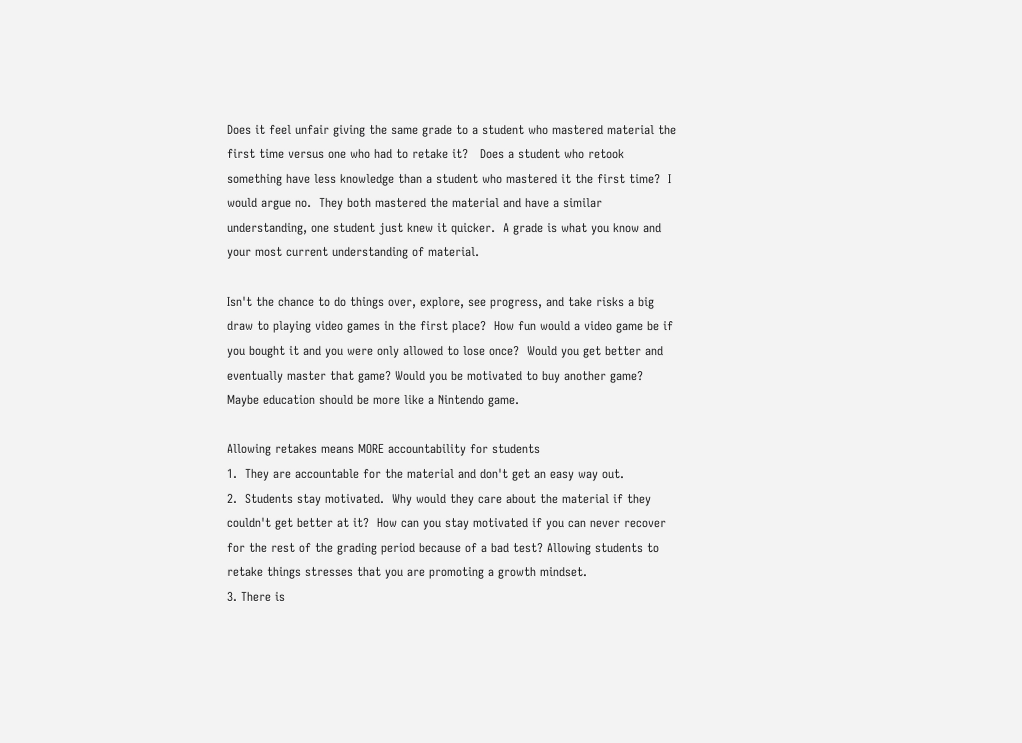Does it feel unfair giving the same grade to a student who mastered material the first time versus one who had to retake it?   Does a student who retook something have less knowledge than a student who mastered it the first time?  I would argue no.  They both mastered the material and have a similar understanding, one student just knew it quicker.  A grade is what you know and your most current understanding of material.

Isn't the chance to do things over, explore, see progress, and take risks a big draw to playing video games in the first place?  How fun would a video game be if you bought it and you were only allowed to lose once?  Would you get better and eventually master that game? Would you be motivated to buy another game?  Maybe education should be more like a Nintendo game.

Allowing retakes means MORE accountability for students
1.  They are accountable for the material and don't get an easy way out.
2.  Students stay motivated.  Why would they care about the material if they couldn't get better at it?  How can you stay motivated if you can never recover for the rest of the grading period because of a bad test? Allowing students to retake things stresses that you are promoting a growth mindset.
3. There is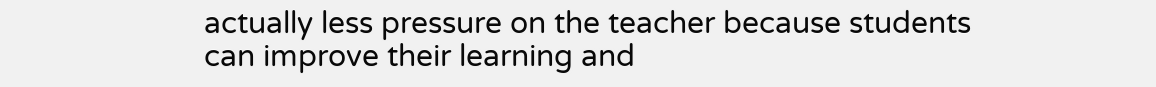actually less pressure on the teacher because students can improve their learning and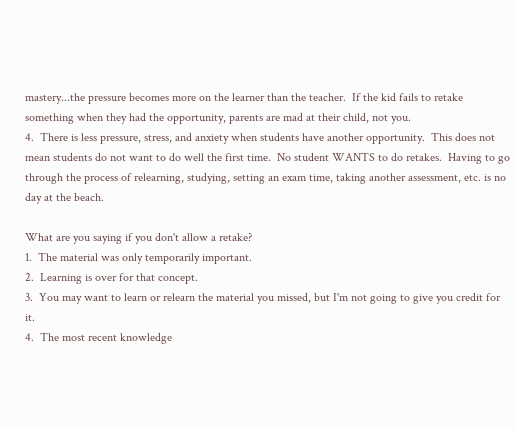mastery...the pressure becomes more on the learner than the teacher.  If the kid fails to retake something when they had the opportunity, parents are mad at their child, not you.
4.  There is less pressure, stress, and anxiety when students have another opportunity.  This does not mean students do not want to do well the first time.  No student WANTS to do retakes.  Having to go through the process of relearning, studying, setting an exam time, taking another assessment, etc. is no day at the beach.

What are you saying if you don't allow a retake?
1.  The material was only temporarily important.
2.  Learning is over for that concept.
3.  You may want to learn or relearn the material you missed, but I'm not going to give you credit for it.
4.  The most recent knowledge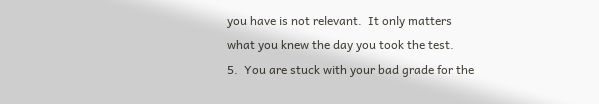you have is not relevant.  It only matters what you knew the day you took the test.
5.  You are stuck with your bad grade for the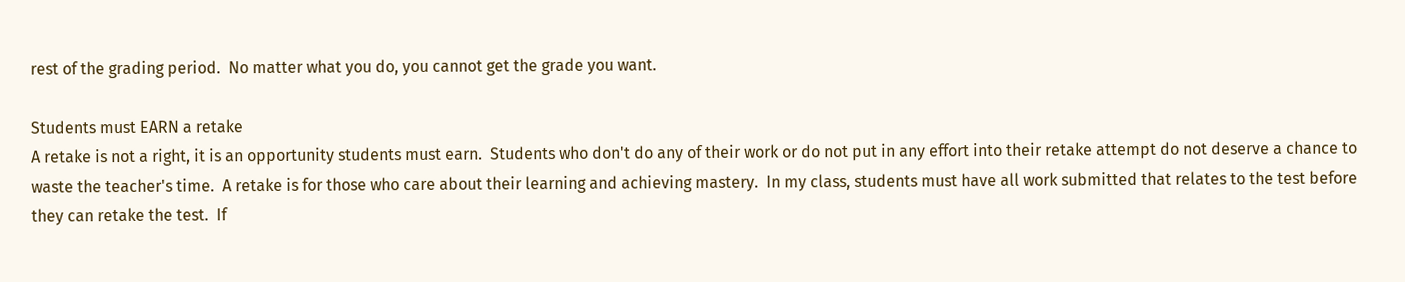rest of the grading period.  No matter what you do, you cannot get the grade you want.

Students must EARN a retake
A retake is not a right, it is an opportunity students must earn.  Students who don't do any of their work or do not put in any effort into their retake attempt do not deserve a chance to waste the teacher's time.  A retake is for those who care about their learning and achieving mastery.  In my class, students must have all work submitted that relates to the test before they can retake the test.  If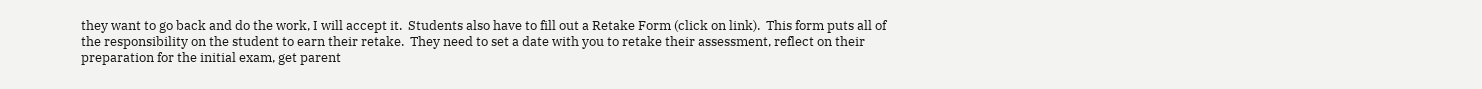they want to go back and do the work, I will accept it.  Students also have to fill out a Retake Form (click on link).  This form puts all of the responsibility on the student to earn their retake.  They need to set a date with you to retake their assessment, reflect on their preparation for the initial exam, get parent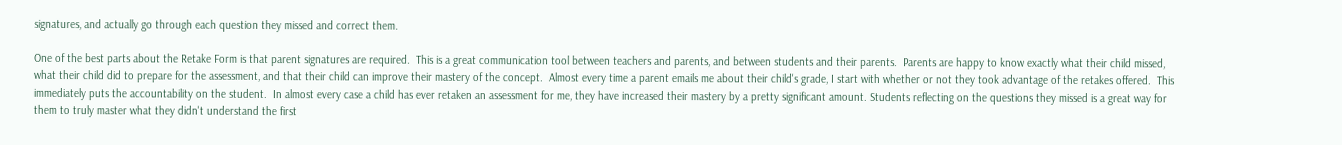signatures, and actually go through each question they missed and correct them.

One of the best parts about the Retake Form is that parent signatures are required.  This is a great communication tool between teachers and parents, and between students and their parents.  Parents are happy to know exactly what their child missed, what their child did to prepare for the assessment, and that their child can improve their mastery of the concept.  Almost every time a parent emails me about their child's grade, I start with whether or not they took advantage of the retakes offered.  This immediately puts the accountability on the student.  In almost every case a child has ever retaken an assessment for me, they have increased their mastery by a pretty significant amount. Students reflecting on the questions they missed is a great way for them to truly master what they didn't understand the first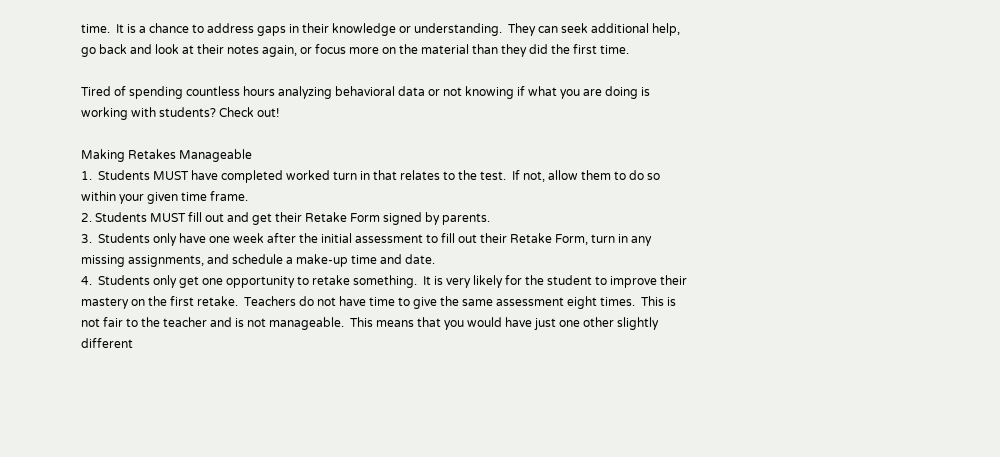time.  It is a chance to address gaps in their knowledge or understanding.  They can seek additional help, go back and look at their notes again, or focus more on the material than they did the first time.

Tired of spending countless hours analyzing behavioral data or not knowing if what you are doing is working with students? Check out!

Making Retakes Manageable
1.  Students MUST have completed worked turn in that relates to the test.  If not, allow them to do so within your given time frame.
2. Students MUST fill out and get their Retake Form signed by parents.
3.  Students only have one week after the initial assessment to fill out their Retake Form, turn in any missing assignments, and schedule a make-up time and date.
4.  Students only get one opportunity to retake something.  It is very likely for the student to improve their mastery on the first retake.  Teachers do not have time to give the same assessment eight times.  This is not fair to the teacher and is not manageable.  This means that you would have just one other slightly different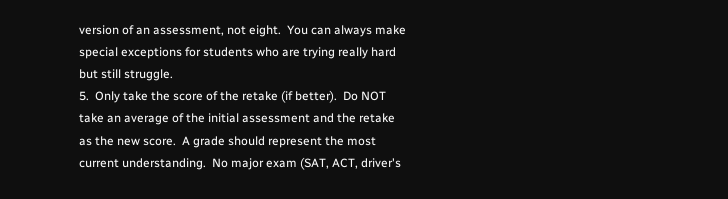version of an assessment, not eight.  You can always make special exceptions for students who are trying really hard but still struggle.
5.  Only take the score of the retake (if better).  Do NOT take an average of the initial assessment and the retake as the new score.  A grade should represent the most current understanding.  No major exam (SAT, ACT, driver's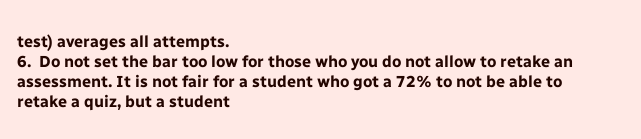test) averages all attempts.
6.  Do not set the bar too low for those who you do not allow to retake an assessment. It is not fair for a student who got a 72% to not be able to retake a quiz, but a student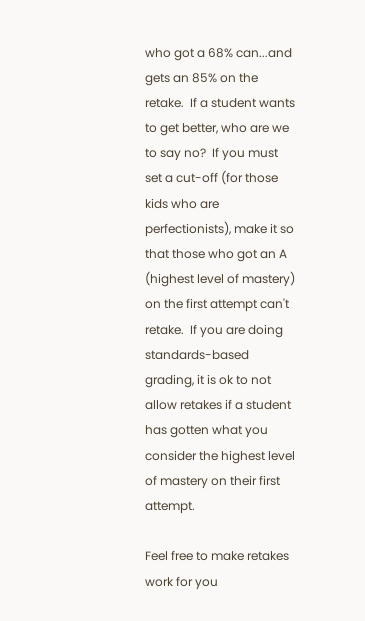who got a 68% can...and gets an 85% on the retake.  If a student wants to get better, who are we to say no?  If you must set a cut-off (for those kids who are perfectionists), make it so that those who got an A (highest level of mastery) on the first attempt can't retake.  If you are doing standards-based grading, it is ok to not allow retakes if a student has gotten what you consider the highest level of mastery on their first attempt.

Feel free to make retakes work for you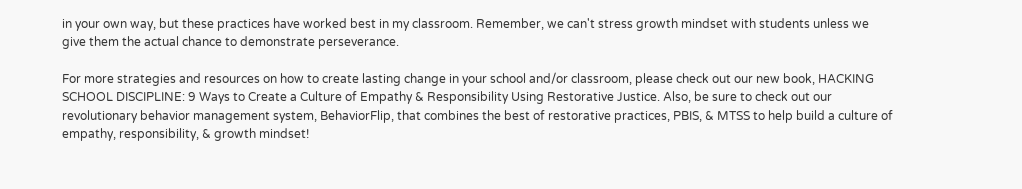in your own way, but these practices have worked best in my classroom. Remember, we can't stress growth mindset with students unless we give them the actual chance to demonstrate perseverance.

For more strategies and resources on how to create lasting change in your school and/or classroom, please check out our new book, HACKING SCHOOL DISCIPLINE: 9 Ways to Create a Culture of Empathy & Responsibility Using Restorative Justice. Also, be sure to check out our revolutionary behavior management system, BehaviorFlip, that combines the best of restorative practices, PBIS, & MTSS to help build a culture of empathy, responsibility, & growth mindset!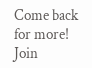Come back for more! Join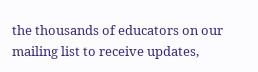the thousands of educators on our mailing list to receive updates,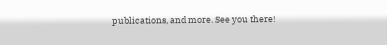publications, and more. See you there!